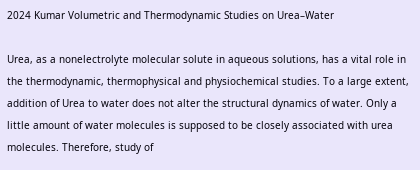2024 Kumar Volumetric and Thermodynamic Studies on Urea–Water

Urea, as a nonelectrolyte molecular solute in aqueous solutions, has a vital role in the thermodynamic, thermophysical and physiochemical studies. To a large extent, addition of Urea to water does not alter the structural dynamics of water. Only a little amount of water molecules is supposed to be closely associated with urea molecules. Therefore, study of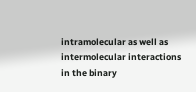intramolecular as well as intermolecular interactions in the binary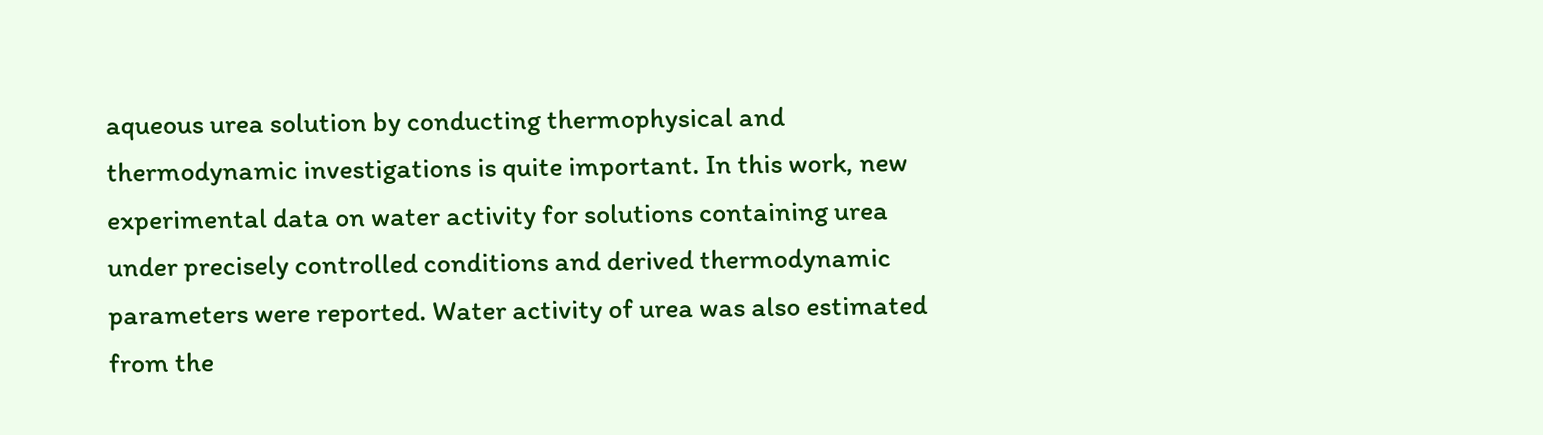aqueous urea solution by conducting thermophysical and thermodynamic investigations is quite important. In this work, new experimental data on water activity for solutions containing urea under precisely controlled conditions and derived thermodynamic parameters were reported. Water activity of urea was also estimated from the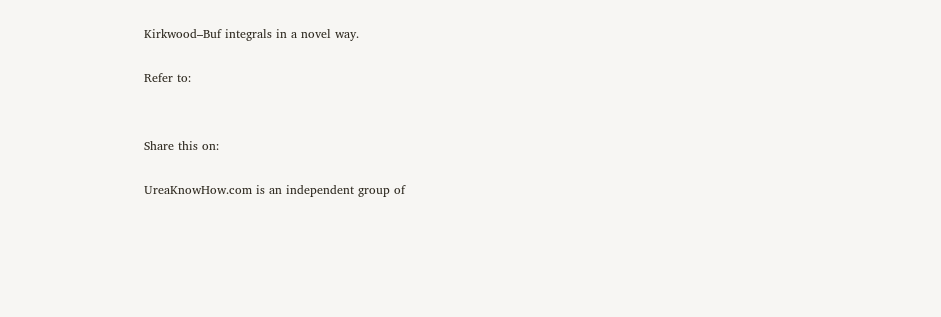Kirkwood–Buf integrals in a novel way.

Refer to:


Share this on:

UreaKnowHow.com is an independent group of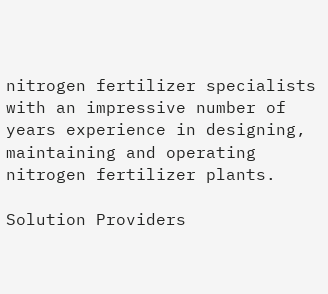nitrogen fertilizer specialists with an impressive number of years experience in designing, maintaining and operating nitrogen fertilizer plants.

Solution Providers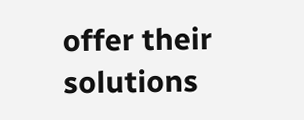offer their solutions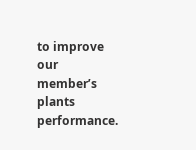to improve our member’s plants performance.